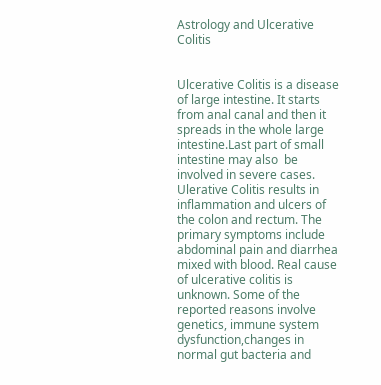Astrology and Ulcerative Colitis


Ulcerative Colitis is a disease of large intestine. It starts from anal canal and then it spreads in the whole large intestine.Last part of small intestine may also  be involved in severe cases. Ulerative Colitis results in inflammation and ulcers of the colon and rectum. The primary symptoms include abdominal pain and diarrhea mixed with blood. Real cause of ulcerative colitis is unknown. Some of the reported reasons involve genetics, immune system dysfunction,changes in normal gut bacteria and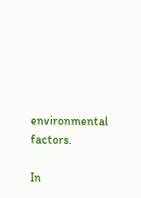environmental factors.

In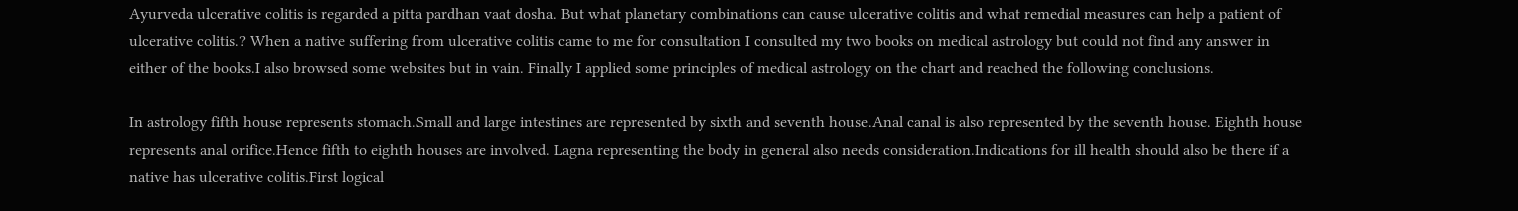Ayurveda ulcerative colitis is regarded a pitta pardhan vaat dosha. But what planetary combinations can cause ulcerative colitis and what remedial measures can help a patient of ulcerative colitis.? When a native suffering from ulcerative colitis came to me for consultation I consulted my two books on medical astrology but could not find any answer in either of the books.I also browsed some websites but in vain. Finally I applied some principles of medical astrology on the chart and reached the following conclusions.

In astrology fifth house represents stomach.Small and large intestines are represented by sixth and seventh house.Anal canal is also represented by the seventh house. Eighth house represents anal orifice.Hence fifth to eighth houses are involved. Lagna representing the body in general also needs consideration.Indications for ill health should also be there if a native has ulcerative colitis.First logical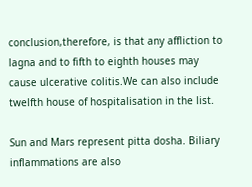conclusion,therefore, is that any affliction to lagna and to fifth to eighth houses may cause ulcerative colitis.We can also include twelfth house of hospitalisation in the list.

Sun and Mars represent pitta dosha. Biliary inflammations are also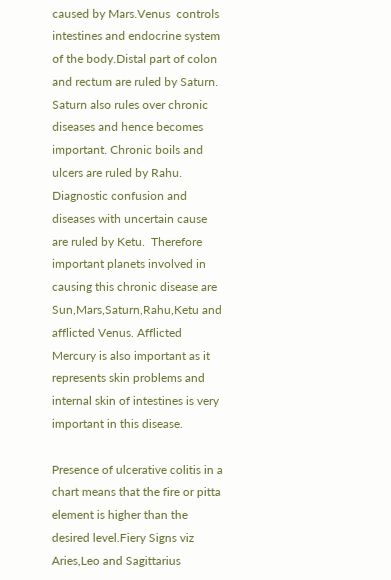caused by Mars.Venus  controls intestines and endocrine system of the body.Distal part of colon and rectum are ruled by Saturn. Saturn also rules over chronic diseases and hence becomes important. Chronic boils and ulcers are ruled by Rahu. Diagnostic confusion and diseases with uncertain cause are ruled by Ketu.  Therefore important planets involved in causing this chronic disease are Sun,Mars,Saturn,Rahu,Ketu and afflicted Venus. Afflicted Mercury is also important as it represents skin problems and internal skin of intestines is very important in this disease.

Presence of ulcerative colitis in a chart means that the fire or pitta element is higher than the desired level.Fiery Signs viz Aries,Leo and Sagittarius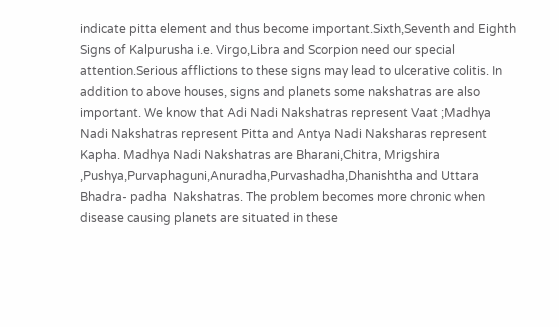indicate pitta element and thus become important.Sixth,Seventh and Eighth Signs of Kalpurusha i.e. Virgo,Libra and Scorpion need our special attention.Serious afflictions to these signs may lead to ulcerative colitis. In addition to above houses, signs and planets some nakshatras are also important. We know that Adi Nadi Nakshatras represent Vaat ;Madhya Nadi Nakshatras represent Pitta and Antya Nadi Naksharas represent Kapha. Madhya Nadi Nakshatras are Bharani,Chitra, Mrigshira ,Pushya,Purvaphaguni,Anuradha,Purvashadha,Dhanishtha and Uttara Bhadra- padha  Nakshatras. The problem becomes more chronic when disease causing planets are situated in these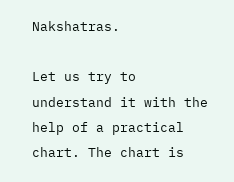Nakshatras.

Let us try to understand it with the help of a practical chart. The chart is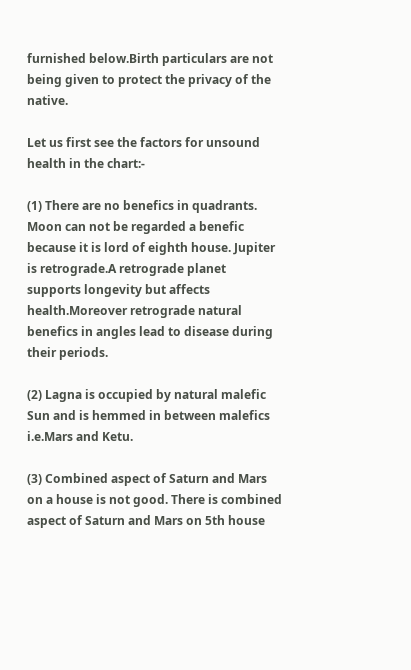furnished below.Birth particulars are not being given to protect the privacy of the native.

Let us first see the factors for unsound health in the chart:-

(1) There are no benefics in quadrants. Moon can not be regarded a benefic because it is lord of eighth house. Jupiter is retrograde.A retrograde planet supports longevity but affects health.Moreover retrograde natural benefics in angles lead to disease during their periods.

(2) Lagna is occupied by natural malefic Sun and is hemmed in between malefics i.e.Mars and Ketu.

(3) Combined aspect of Saturn and Mars on a house is not good. There is combined aspect of Saturn and Mars on 5th house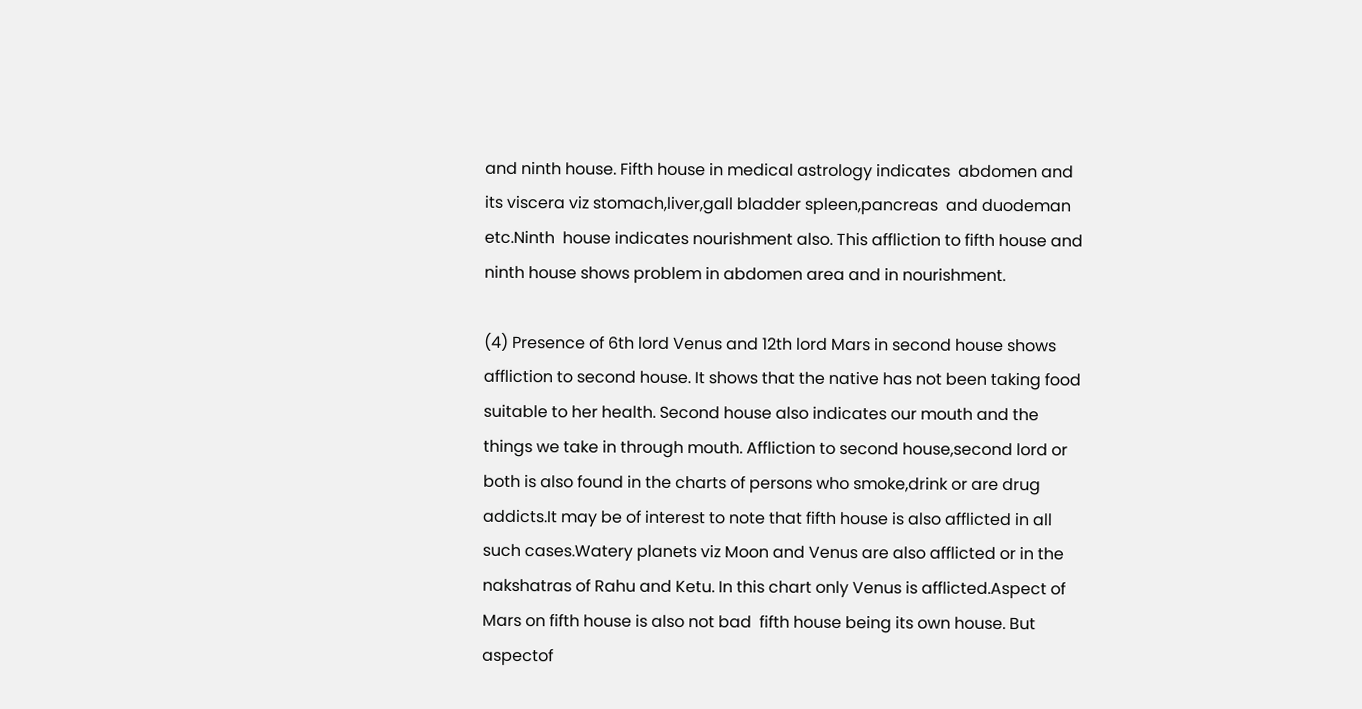and ninth house. Fifth house in medical astrology indicates  abdomen and its viscera viz stomach,liver,gall bladder spleen,pancreas  and duodeman etc.Ninth  house indicates nourishment also. This affliction to fifth house and ninth house shows problem in abdomen area and in nourishment.

(4) Presence of 6th lord Venus and 12th lord Mars in second house shows affliction to second house. It shows that the native has not been taking food suitable to her health. Second house also indicates our mouth and the things we take in through mouth. Affliction to second house,second lord or both is also found in the charts of persons who smoke,drink or are drug addicts.It may be of interest to note that fifth house is also afflicted in all such cases.Watery planets viz Moon and Venus are also afflicted or in the  nakshatras of Rahu and Ketu. In this chart only Venus is afflicted.Aspect of Mars on fifth house is also not bad  fifth house being its own house. But aspectof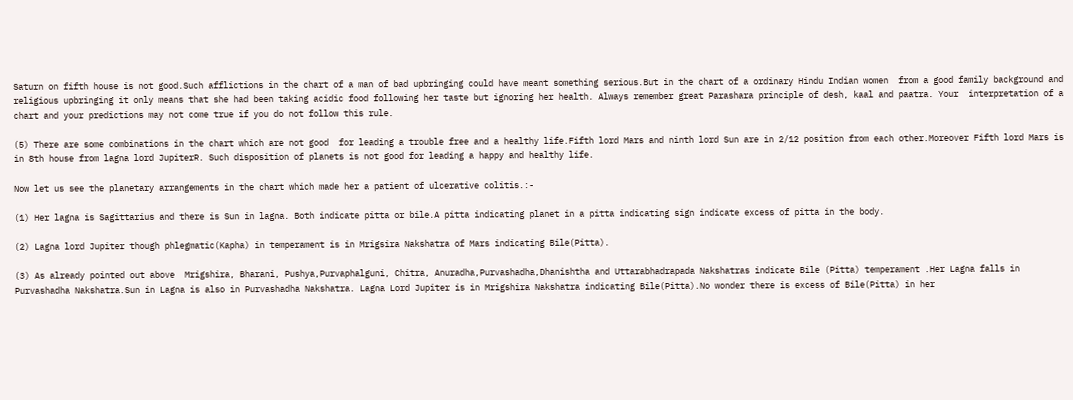Saturn on fifth house is not good.Such afflictions in the chart of a man of bad upbringing could have meant something serious.But in the chart of a ordinary Hindu Indian women  from a good family background and religious upbringing it only means that she had been taking acidic food following her taste but ignoring her health. Always remember great Parashara principle of desh, kaal and paatra. Your  interpretation of a chart and your predictions may not come true if you do not follow this rule.

(5) There are some combinations in the chart which are not good  for leading a trouble free and a healthy life.Fifth lord Mars and ninth lord Sun are in 2/12 position from each other.Moreover Fifth lord Mars is in 8th house from lagna lord JupiterR. Such disposition of planets is not good for leading a happy and healthy life.

Now let us see the planetary arrangements in the chart which made her a patient of ulcerative colitis.:-

(1) Her lagna is Sagittarius and there is Sun in lagna. Both indicate pitta or bile.A pitta indicating planet in a pitta indicating sign indicate excess of pitta in the body.

(2) Lagna lord Jupiter though phlegmatic(Kapha) in temperament is in Mrigsira Nakshatra of Mars indicating Bile(Pitta).

(3) As already pointed out above  Mrigshira, Bharani, Pushya,Purvaphalguni, Chitra, Anuradha,Purvashadha,Dhanishtha and Uttarabhadrapada Nakshatras indicate Bile (Pitta) temperament .Her Lagna falls in Purvashadha Nakshatra.Sun in Lagna is also in Purvashadha Nakshatra. Lagna Lord Jupiter is in Mrigshira Nakshatra indicating Bile(Pitta).No wonder there is excess of Bile(Pitta) in her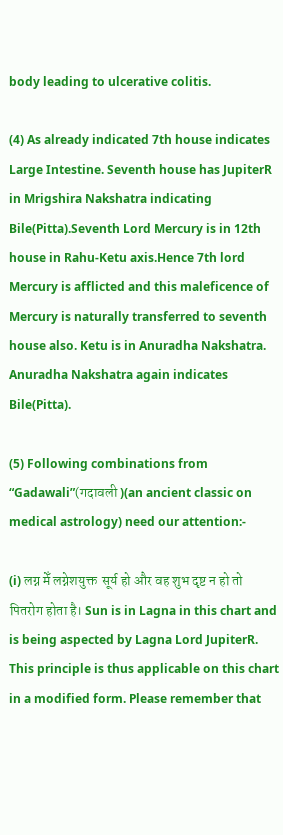body leading to ulcerative colitis.

(4) As already indicated 7th house indicates Large Intestine. Seventh house has JupiterR in Mrigshira Nakshatra indicating Bile(Pitta).Seventh Lord Mercury is in 12th house in Rahu-Ketu axis.Hence 7th lord Mercury is afflicted and this maleficence of Mercury is naturally transferred to seventh house also. Ketu is in Anuradha Nakshatra. Anuradha Nakshatra again indicates Bile(Pitta).

(5) Following combinations from “Gadawali”(गदावली )(an ancient classic on medical astrology) need our attention:-

(i) लग्न मेँ लग्नेशयुक्त  सूर्य हो और वह शुभ दृष्ट न हो तो पितरोग होता है। Sun is in Lagna in this chart and is being aspected by Lagna Lord JupiterR. This principle is thus applicable on this chart in a modified form. Please remember that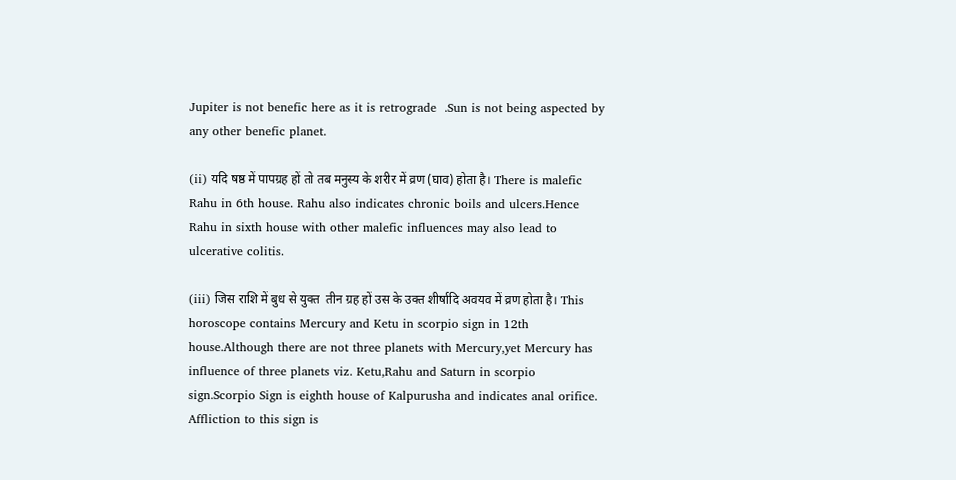Jupiter is not benefic here as it is retrograde  .Sun is not being aspected by any other benefic planet.

(ii) यदि षष्ठ में पापग्रह हों तो तब मनुस्य के शरीर में व्रण (घाव) होता है। There is malefic Rahu in 6th house. Rahu also indicates chronic boils and ulcers.Hence Rahu in sixth house with other malefic influences may also lead to ulcerative colitis.

(iii) जिस राशि में बुध से युक्त  तीन ग्रह हों उस के उक्त शीर्षादि अवयव में व्रण होता है। This horoscope contains Mercury and Ketu in scorpio sign in 12th house.Although there are not three planets with Mercury,yet Mercury has influence of three planets viz. Ketu,Rahu and Saturn in scorpio sign.Scorpio Sign is eighth house of Kalpurusha and indicates anal orifice. Affliction to this sign is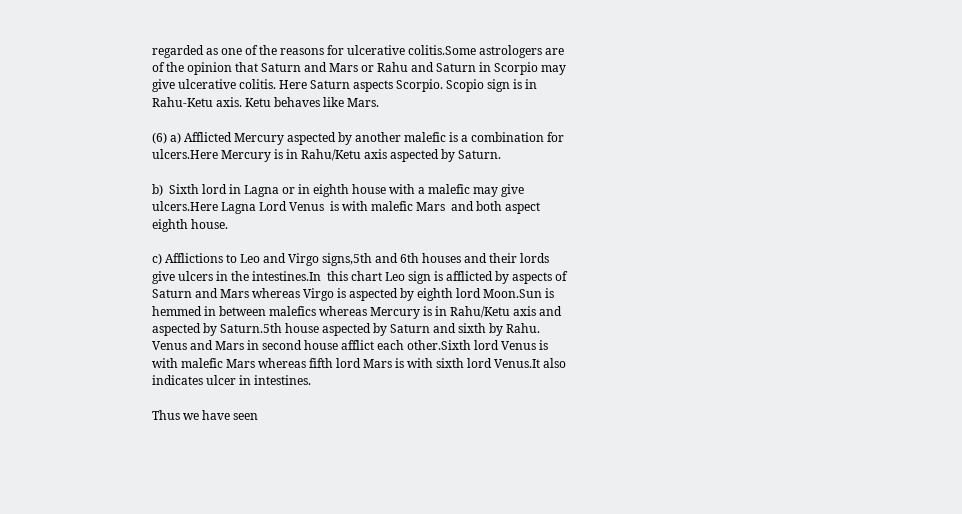regarded as one of the reasons for ulcerative colitis.Some astrologers are of the opinion that Saturn and Mars or Rahu and Saturn in Scorpio may give ulcerative colitis. Here Saturn aspects Scorpio. Scopio sign is in Rahu-Ketu axis. Ketu behaves like Mars.

(6) a) Afflicted Mercury aspected by another malefic is a combination for ulcers.Here Mercury is in Rahu/Ketu axis aspected by Saturn.

b)  Sixth lord in Lagna or in eighth house with a malefic may give ulcers.Here Lagna Lord Venus  is with malefic Mars  and both aspect eighth house.

c) Afflictions to Leo and Virgo signs,5th and 6th houses and their lords give ulcers in the intestines.In  this chart Leo sign is afflicted by aspects of Saturn and Mars whereas Virgo is aspected by eighth lord Moon.Sun is hemmed in between malefics whereas Mercury is in Rahu/Ketu axis and aspected by Saturn.5th house aspected by Saturn and sixth by Rahu. Venus and Mars in second house afflict each other.Sixth lord Venus is with malefic Mars whereas fifth lord Mars is with sixth lord Venus.It also indicates ulcer in intestines.

Thus we have seen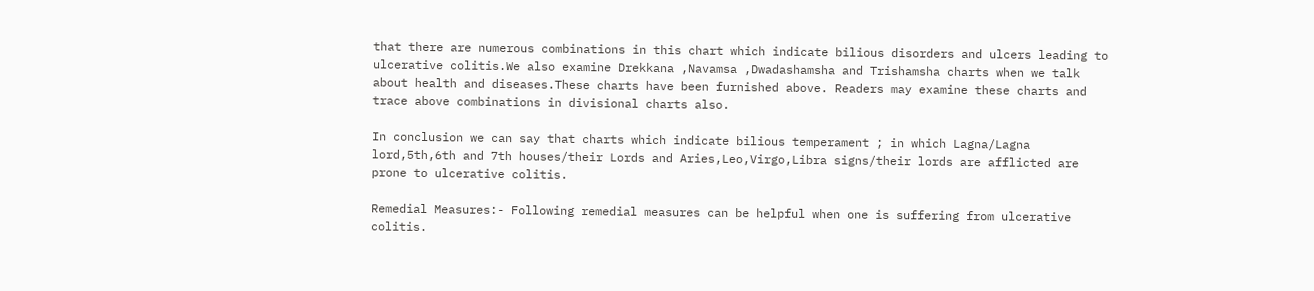that there are numerous combinations in this chart which indicate bilious disorders and ulcers leading to ulcerative colitis.We also examine Drekkana ,Navamsa ,Dwadashamsha and Trishamsha charts when we talk about health and diseases.These charts have been furnished above. Readers may examine these charts and trace above combinations in divisional charts also.

In conclusion we can say that charts which indicate bilious temperament ; in which Lagna/Lagna lord,5th,6th and 7th houses/their Lords and Aries,Leo,Virgo,Libra signs/their lords are afflicted are prone to ulcerative colitis.

Remedial Measures:- Following remedial measures can be helpful when one is suffering from ulcerative colitis.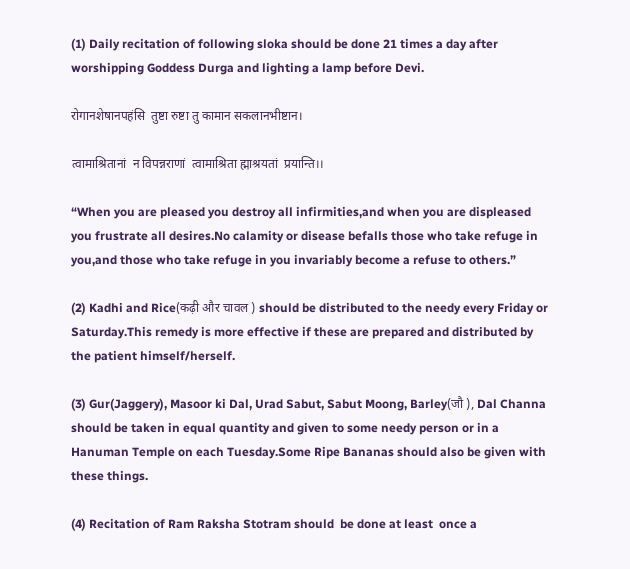(1) Daily recitation of following sloka should be done 21 times a day after worshipping Goddess Durga and lighting a lamp before Devi.

रोगानशेषानपहंसि  तुष्टा रुष्टा तु कामान सकलानभीष्टान।

त्वामाश्रितानां  न विपन्नराणां  त्वामाश्रिता ह्माश्रयतां  प्रयान्ति।।

“When you are pleased you destroy all infirmities,and when you are displeased you frustrate all desires.No calamity or disease befalls those who take refuge in you,and those who take refuge in you invariably become a refuse to others.”

(2) Kadhi and Rice(कढ़ी और चावल ) should be distributed to the needy every Friday or Saturday.This remedy is more effective if these are prepared and distributed by the patient himself/herself.

(3) Gur(Jaggery), Masoor ki Dal, Urad Sabut, Sabut Moong, Barley(जौ ), Dal Channa should be taken in equal quantity and given to some needy person or in a Hanuman Temple on each Tuesday.Some Ripe Bananas should also be given with these things.

(4) Recitation of Ram Raksha Stotram should  be done at least  once a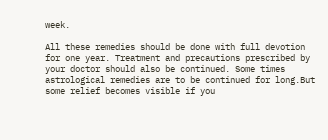week.

All these remedies should be done with full devotion for one year. Treatment and precautions prescribed by your doctor should also be continued. Some times astrological remedies are to be continued for long.But some relief becomes visible if you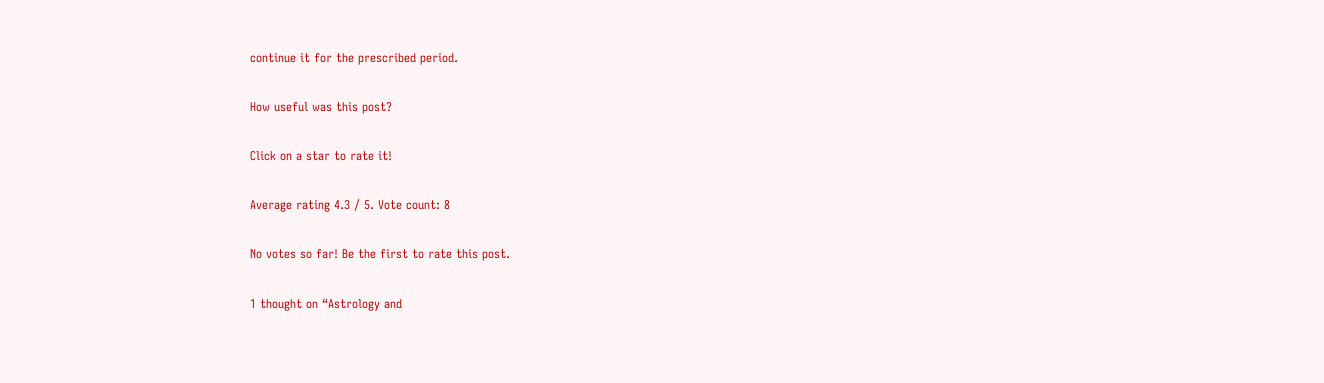continue it for the prescribed period.

How useful was this post?

Click on a star to rate it!

Average rating 4.3 / 5. Vote count: 8

No votes so far! Be the first to rate this post.

1 thought on “Astrology and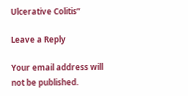Ulcerative Colitis”

Leave a Reply

Your email address will not be published.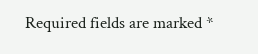Required fields are marked *